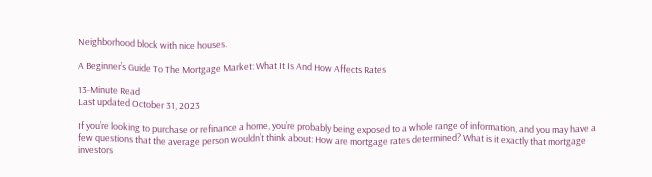Neighborhood block with nice houses.

A Beginner’s Guide To The Mortgage Market: What It Is And How Affects Rates

13-Minute Read
Last updated October 31, 2023

If you’re looking to purchase or refinance a home, you’re probably being exposed to a whole range of information, and you may have a few questions that the average person wouldn’t think about: How are mortgage rates determined? What is it exactly that mortgage investors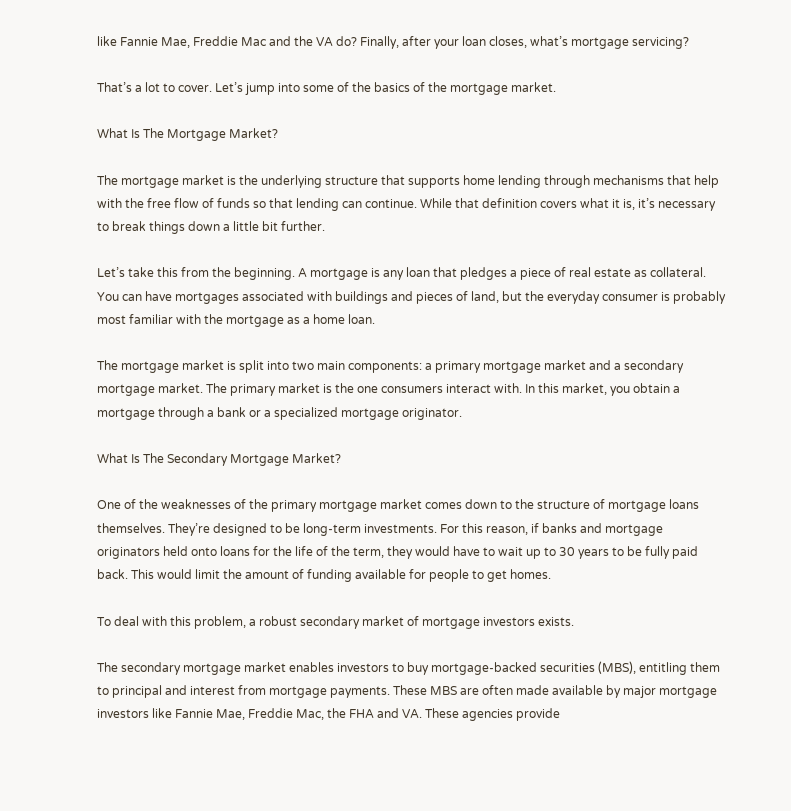like Fannie Mae, Freddie Mac and the VA do? Finally, after your loan closes, what’s mortgage servicing?

That’s a lot to cover. Let’s jump into some of the basics of the mortgage market.

What Is The Mortgage Market?

The mortgage market is the underlying structure that supports home lending through mechanisms that help with the free flow of funds so that lending can continue. While that definition covers what it is, it’s necessary to break things down a little bit further.

Let’s take this from the beginning. A mortgage is any loan that pledges a piece of real estate as collateral. You can have mortgages associated with buildings and pieces of land, but the everyday consumer is probably most familiar with the mortgage as a home loan.

The mortgage market is split into two main components: a primary mortgage market and a secondary mortgage market. The primary market is the one consumers interact with. In this market, you obtain a mortgage through a bank or a specialized mortgage originator.

What Is The Secondary Mortgage Market?

One of the weaknesses of the primary mortgage market comes down to the structure of mortgage loans themselves. They’re designed to be long-term investments. For this reason, if banks and mortgage originators held onto loans for the life of the term, they would have to wait up to 30 years to be fully paid back. This would limit the amount of funding available for people to get homes.

To deal with this problem, a robust secondary market of mortgage investors exists.

The secondary mortgage market enables investors to buy mortgage-backed securities (MBS), entitling them to principal and interest from mortgage payments. These MBS are often made available by major mortgage investors like Fannie Mae, Freddie Mac, the FHA and VA. These agencies provide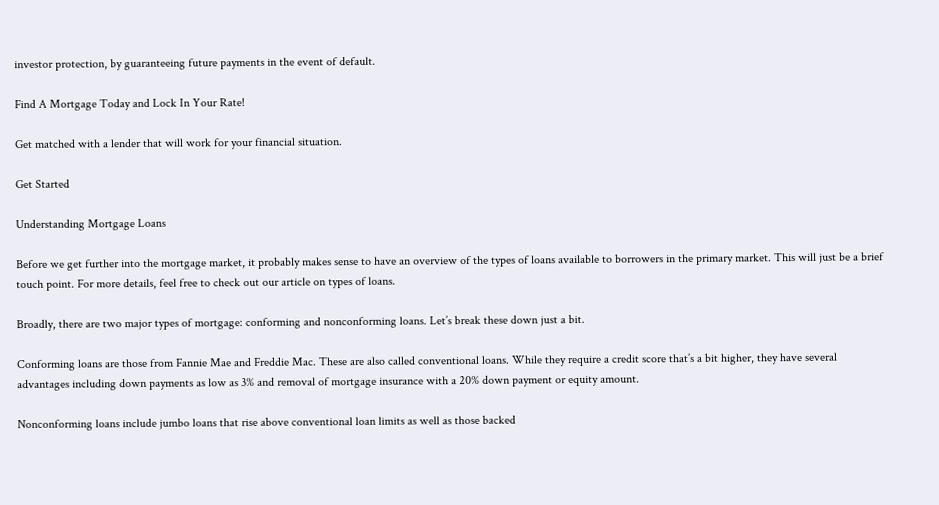investor protection, by guaranteeing future payments in the event of default.

Find A Mortgage Today and Lock In Your Rate!

Get matched with a lender that will work for your financial situation.

Get Started

Understanding Mortgage Loans

Before we get further into the mortgage market, it probably makes sense to have an overview of the types of loans available to borrowers in the primary market. This will just be a brief touch point. For more details, feel free to check out our article on types of loans.

Broadly, there are two major types of mortgage: conforming and nonconforming loans. Let’s break these down just a bit.

Conforming loans are those from Fannie Mae and Freddie Mac. These are also called conventional loans. While they require a credit score that’s a bit higher, they have several advantages including down payments as low as 3% and removal of mortgage insurance with a 20% down payment or equity amount.

Nonconforming loans include jumbo loans that rise above conventional loan limits as well as those backed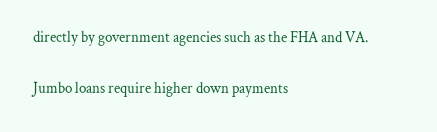directly by government agencies such as the FHA and VA.

Jumbo loans require higher down payments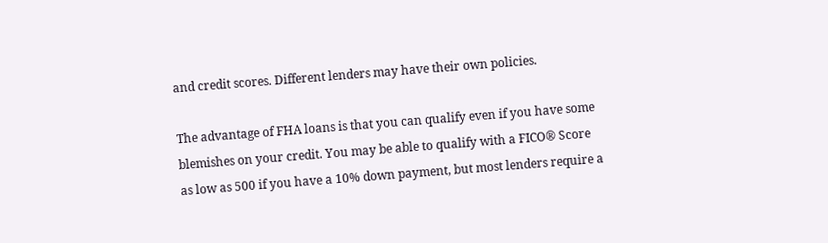and credit scores. Different lenders may have their own policies.

The advantage of FHA loans is that you can qualify even if you have some blemishes on your credit. You may be able to qualify with a FICO® Score as low as 500 if you have a 10% down payment, but most lenders require a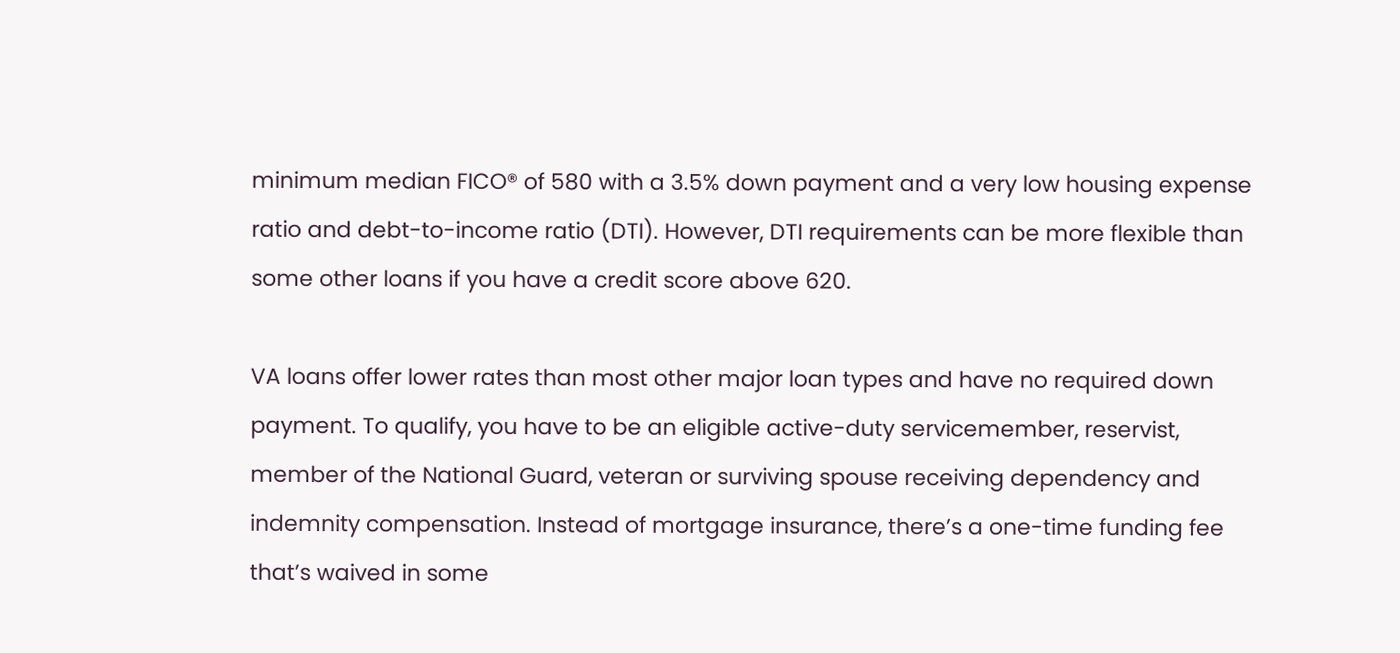minimum median FICO® of 580 with a 3.5% down payment and a very low housing expense ratio and debt-to-income ratio (DTI). However, DTI requirements can be more flexible than some other loans if you have a credit score above 620.

VA loans offer lower rates than most other major loan types and have no required down payment. To qualify, you have to be an eligible active-duty servicemember, reservist, member of the National Guard, veteran or surviving spouse receiving dependency and indemnity compensation. Instead of mortgage insurance, there’s a one-time funding fee that’s waived in some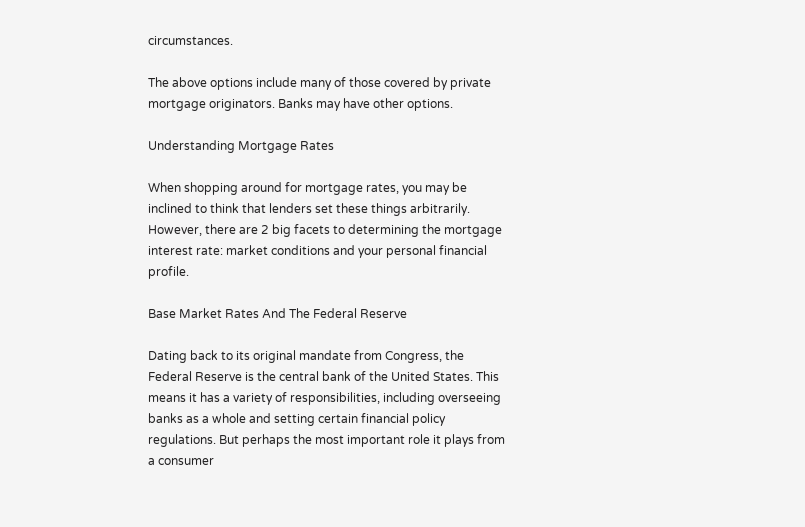circumstances.

The above options include many of those covered by private mortgage originators. Banks may have other options.

Understanding Mortgage Rates

When shopping around for mortgage rates, you may be inclined to think that lenders set these things arbitrarily. However, there are 2 big facets to determining the mortgage interest rate: market conditions and your personal financial profile.

Base Market Rates And The Federal Reserve

Dating back to its original mandate from Congress, the Federal Reserve is the central bank of the United States. This means it has a variety of responsibilities, including overseeing banks as a whole and setting certain financial policy regulations. But perhaps the most important role it plays from a consumer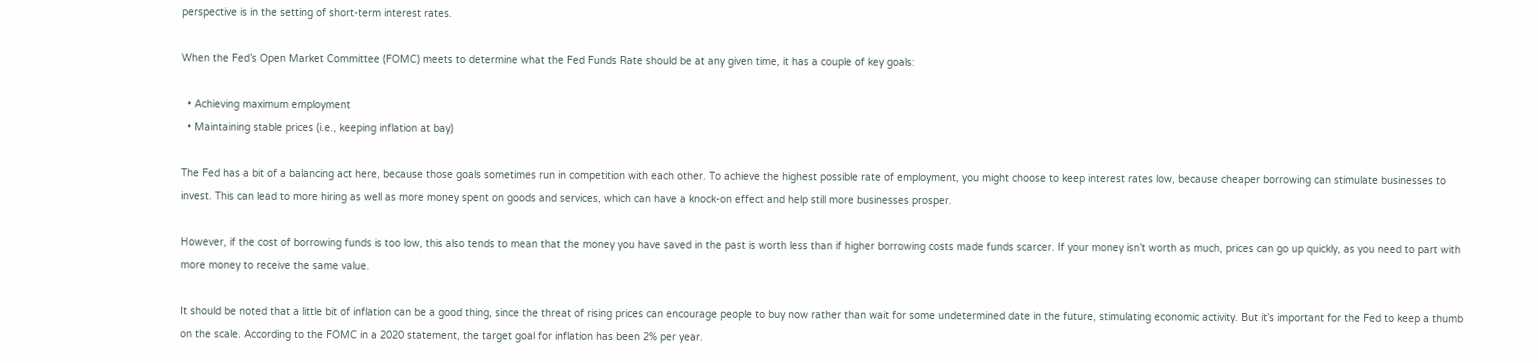perspective is in the setting of short-term interest rates.

When the Fed’s Open Market Committee (FOMC) meets to determine what the Fed Funds Rate should be at any given time, it has a couple of key goals:

  • Achieving maximum employment
  • Maintaining stable prices (i.e., keeping inflation at bay)

The Fed has a bit of a balancing act here, because those goals sometimes run in competition with each other. To achieve the highest possible rate of employment, you might choose to keep interest rates low, because cheaper borrowing can stimulate businesses to invest. This can lead to more hiring as well as more money spent on goods and services, which can have a knock-on effect and help still more businesses prosper.

However, if the cost of borrowing funds is too low, this also tends to mean that the money you have saved in the past is worth less than if higher borrowing costs made funds scarcer. If your money isn’t worth as much, prices can go up quickly, as you need to part with more money to receive the same value.

It should be noted that a little bit of inflation can be a good thing, since the threat of rising prices can encourage people to buy now rather than wait for some undetermined date in the future, stimulating economic activity. But it’s important for the Fed to keep a thumb on the scale. According to the FOMC in a 2020 statement, the target goal for inflation has been 2% per year.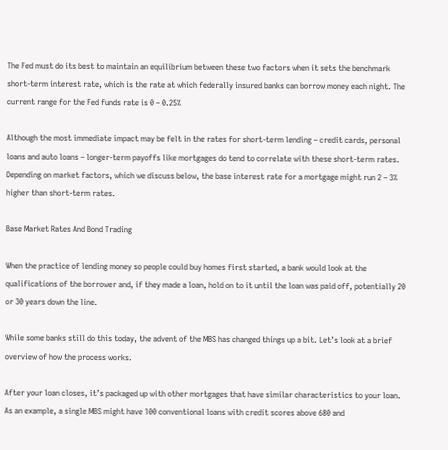The Fed must do its best to maintain an equilibrium between these two factors when it sets the benchmark short-term interest rate, which is the rate at which federally insured banks can borrow money each night. The current range for the Fed funds rate is 0 – 0.25%

Although the most immediate impact may be felt in the rates for short-term lending – credit cards, personal loans and auto loans – longer-term payoffs like mortgages do tend to correlate with these short-term rates. Depending on market factors, which we discuss below, the base interest rate for a mortgage might run 2 – 3% higher than short-term rates.

Base Market Rates And Bond Trading

When the practice of lending money so people could buy homes first started, a bank would look at the qualifications of the borrower and, if they made a loan, hold on to it until the loan was paid off, potentially 20 or 30 years down the line.

While some banks still do this today, the advent of the MBS has changed things up a bit. Let’s look at a brief overview of how the process works.

After your loan closes, it’s packaged up with other mortgages that have similar characteristics to your loan. As an example, a single MBS might have 100 conventional loans with credit scores above 680 and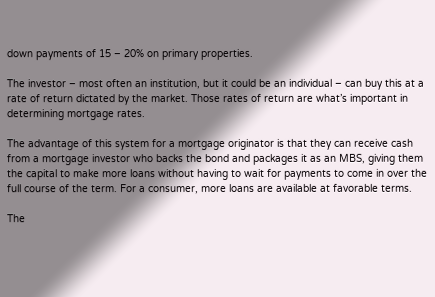down payments of 15 – 20% on primary properties.

The investor – most often an institution, but it could be an individual – can buy this at a rate of return dictated by the market. Those rates of return are what’s important in determining mortgage rates.

The advantage of this system for a mortgage originator is that they can receive cash from a mortgage investor who backs the bond and packages it as an MBS, giving them the capital to make more loans without having to wait for payments to come in over the full course of the term. For a consumer, more loans are available at favorable terms.

The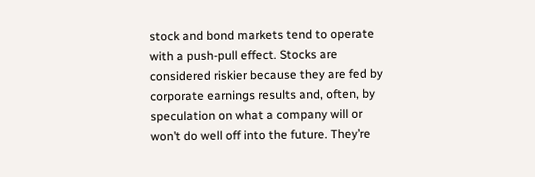stock and bond markets tend to operate with a push-pull effect. Stocks are considered riskier because they are fed by corporate earnings results and, often, by speculation on what a company will or won’t do well off into the future. They’re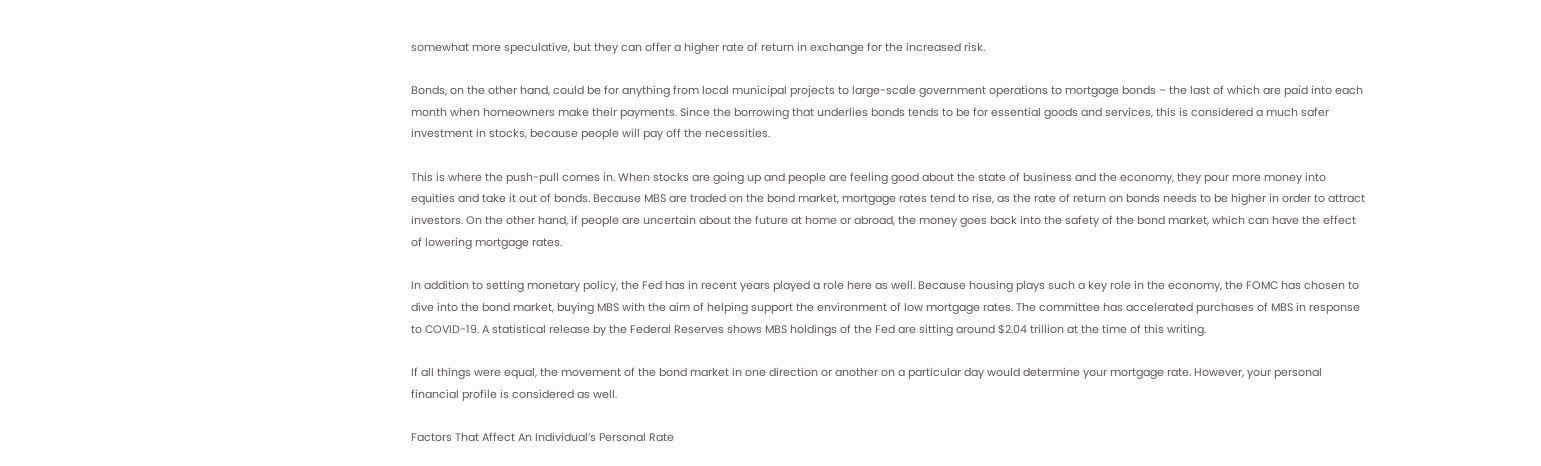somewhat more speculative, but they can offer a higher rate of return in exchange for the increased risk.

Bonds, on the other hand, could be for anything from local municipal projects to large-scale government operations to mortgage bonds – the last of which are paid into each month when homeowners make their payments. Since the borrowing that underlies bonds tends to be for essential goods and services, this is considered a much safer investment in stocks, because people will pay off the necessities.

This is where the push-pull comes in. When stocks are going up and people are feeling good about the state of business and the economy, they pour more money into equities and take it out of bonds. Because MBS are traded on the bond market, mortgage rates tend to rise, as the rate of return on bonds needs to be higher in order to attract investors. On the other hand, if people are uncertain about the future at home or abroad, the money goes back into the safety of the bond market, which can have the effect of lowering mortgage rates.

In addition to setting monetary policy, the Fed has in recent years played a role here as well. Because housing plays such a key role in the economy, the FOMC has chosen to dive into the bond market, buying MBS with the aim of helping support the environment of low mortgage rates. The committee has accelerated purchases of MBS in response to COVID-19. A statistical release by the Federal Reserves shows MBS holdings of the Fed are sitting around $2.04 trillion at the time of this writing.

If all things were equal, the movement of the bond market in one direction or another on a particular day would determine your mortgage rate. However, your personal financial profile is considered as well.

Factors That Affect An Individual’s Personal Rate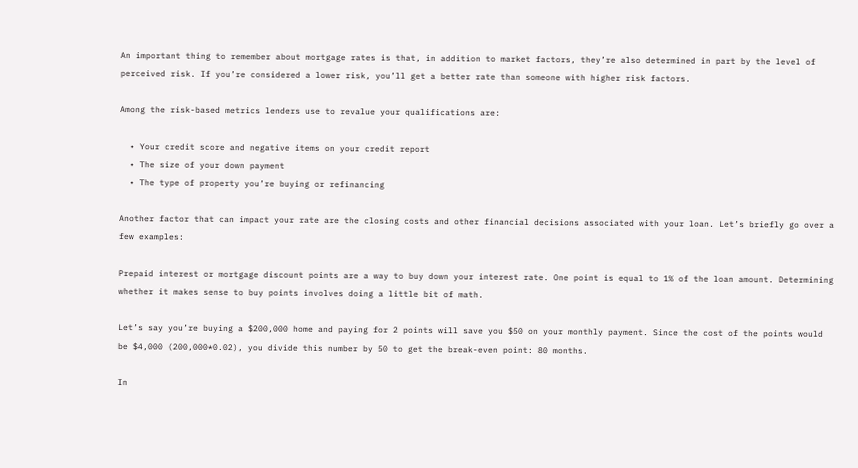An important thing to remember about mortgage rates is that, in addition to market factors, they’re also determined in part by the level of perceived risk. If you’re considered a lower risk, you’ll get a better rate than someone with higher risk factors.

Among the risk-based metrics lenders use to revalue your qualifications are:

  • Your credit score and negative items on your credit report
  • The size of your down payment
  • The type of property you’re buying or refinancing

Another factor that can impact your rate are the closing costs and other financial decisions associated with your loan. Let’s briefly go over a few examples:

Prepaid interest or mortgage discount points are a way to buy down your interest rate. One point is equal to 1% of the loan amount. Determining whether it makes sense to buy points involves doing a little bit of math.

Let’s say you’re buying a $200,000 home and paying for 2 points will save you $50 on your monthly payment. Since the cost of the points would be $4,000 (200,000*0.02), you divide this number by 50 to get the break-even point: 80 months.

In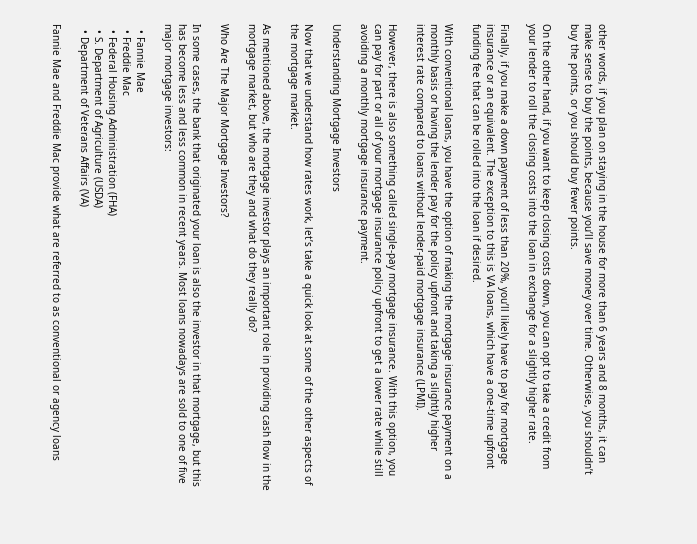other words, if you plan on staying in the house for more than 6 years and 8 months, it can make sense to buy the points, because you’ll save money over time. Otherwise, you shouldn’t buy the points, or you should buy fewer points.

On the other hand, if you want to keep closing costs down, you can opt to take a credit from your lender to roll the closing costs into the loan in exchange for a slightly higher rate.

Finally, if you make a down payment of less than 20%, you’ll likely have to pay for mortgage insurance or an equivalent. The exception to this is VA loans, which have a one-time upfront funding fee that can be rolled into the loan if desired.

With conventional loans, you have the option of making the mortgage insurance payment on a monthly basis or having the lender pay for the policy upfront and taking a slightly higher interest rate compared to loans without lender-paid mortgage insurance (LPMI).

However, there is also something called single-pay mortgage insurance. With this option, you can pay for part or all of your mortgage insurance policy upfront to get a lower rate while still avoiding a monthly mortgage insurance payment.

Understanding Mortgage Investors

Now that we understand how rates work, let’s take a quick look at some of the other aspects of the mortgage market.

As mentioned above, the mortgage investor plays an important role in providing cash flow in the mortgage market, but who are they and what do they really do?

Who Are The Major Mortgage Investors?

In some cases, the bank that originated your loan is also the investor in that mortgage, but this has become less and less common in recent years. Most loans nowadays are sold to one of five major mortgage investors:

  • Fannie Mae
  • Freddie Mac
  • Federal Housing Administration (FHA)
  • S. Department of Agriculture (USDA)
  • Department of Veterans Affairs (VA)

Fannie Mae and Freddie Mac provide what are referred to as conventional or agency loans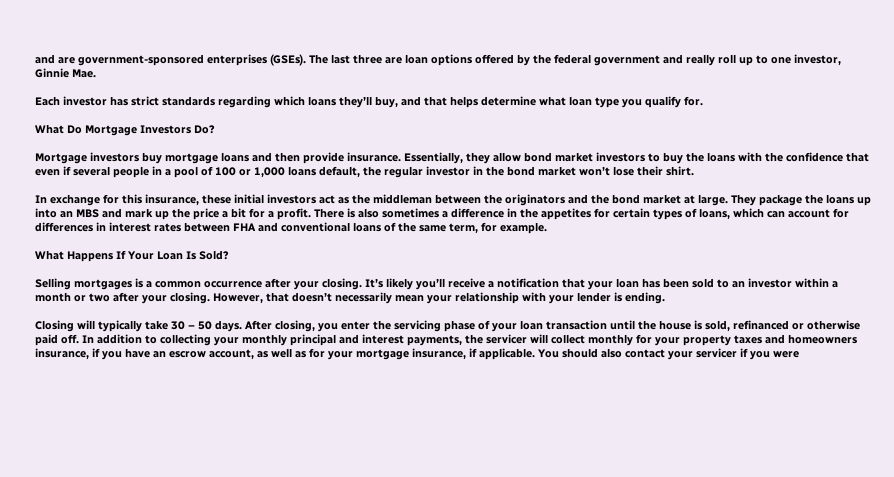and are government-sponsored enterprises (GSEs). The last three are loan options offered by the federal government and really roll up to one investor, Ginnie Mae.

Each investor has strict standards regarding which loans they’ll buy, and that helps determine what loan type you qualify for.

What Do Mortgage Investors Do?

Mortgage investors buy mortgage loans and then provide insurance. Essentially, they allow bond market investors to buy the loans with the confidence that even if several people in a pool of 100 or 1,000 loans default, the regular investor in the bond market won’t lose their shirt.

In exchange for this insurance, these initial investors act as the middleman between the originators and the bond market at large. They package the loans up into an MBS and mark up the price a bit for a profit. There is also sometimes a difference in the appetites for certain types of loans, which can account for differences in interest rates between FHA and conventional loans of the same term, for example.

What Happens If Your Loan Is Sold?

Selling mortgages is a common occurrence after your closing. It’s likely you’ll receive a notification that your loan has been sold to an investor within a month or two after your closing. However, that doesn’t necessarily mean your relationship with your lender is ending.

Closing will typically take 30 – 50 days. After closing, you enter the servicing phase of your loan transaction until the house is sold, refinanced or otherwise paid off. In addition to collecting your monthly principal and interest payments, the servicer will collect monthly for your property taxes and homeowners insurance, if you have an escrow account, as well as for your mortgage insurance, if applicable. You should also contact your servicer if you were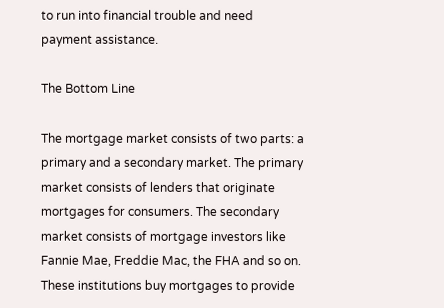to run into financial trouble and need payment assistance.

The Bottom Line

The mortgage market consists of two parts: a primary and a secondary market. The primary market consists of lenders that originate mortgages for consumers. The secondary market consists of mortgage investors like Fannie Mae, Freddie Mac, the FHA and so on. These institutions buy mortgages to provide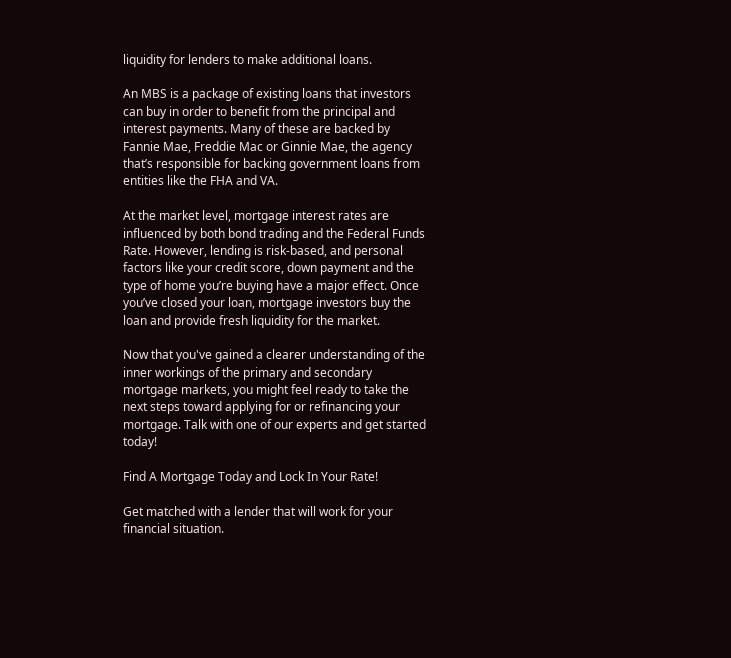liquidity for lenders to make additional loans.

An MBS is a package of existing loans that investors can buy in order to benefit from the principal and interest payments. Many of these are backed by Fannie Mae, Freddie Mac or Ginnie Mae, the agency that’s responsible for backing government loans from entities like the FHA and VA.

At the market level, mortgage interest rates are influenced by both bond trading and the Federal Funds Rate. However, lending is risk-based, and personal factors like your credit score, down payment and the type of home you’re buying have a major effect. Once you’ve closed your loan, mortgage investors buy the loan and provide fresh liquidity for the market.

Now that you've gained a clearer understanding of the inner workings of the primary and secondary mortgage markets, you might feel ready to take the next steps toward applying for or refinancing your mortgage. Talk with one of our experts and get started today!

Find A Mortgage Today and Lock In Your Rate!

Get matched with a lender that will work for your financial situation.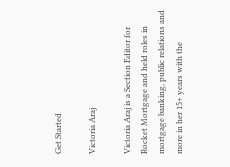Get Started

Victoria Araj

Victoria Araj is a Section Editor for Rocket Mortgage and held roles in mortgage banking, public relations and more in her 15+ years with the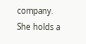company. She holds a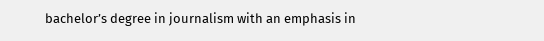bachelor’s degree in journalism with an emphasis in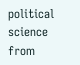political science from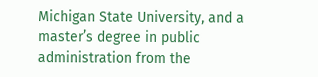Michigan State University, and a master’s degree in public administration from the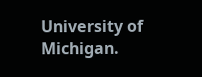University of Michigan.